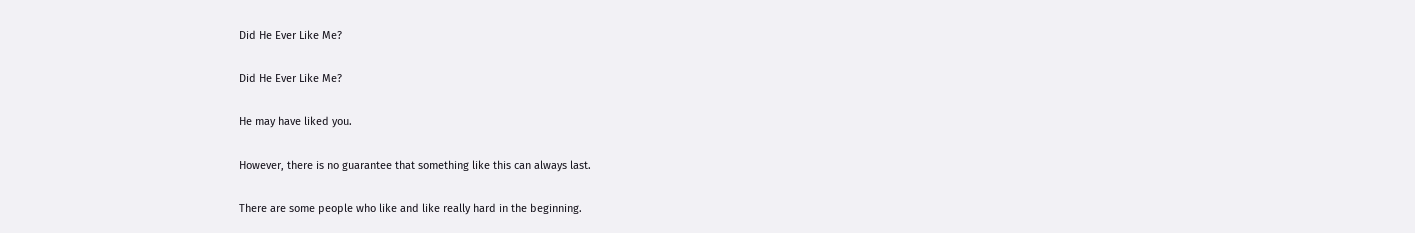Did He Ever Like Me?

Did He Ever Like Me?

He may have liked you.

However, there is no guarantee that something like this can always last.

There are some people who like and like really hard in the beginning.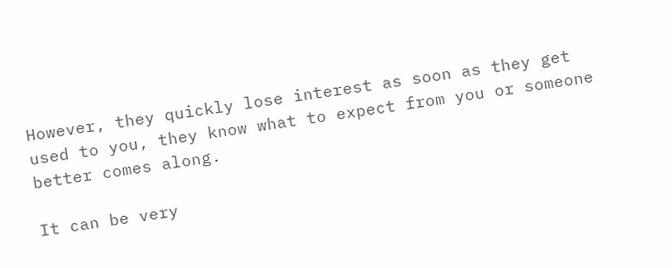However, they quickly lose interest as soon as they get used to you, they know what to expect from you or someone better comes along.

It can be very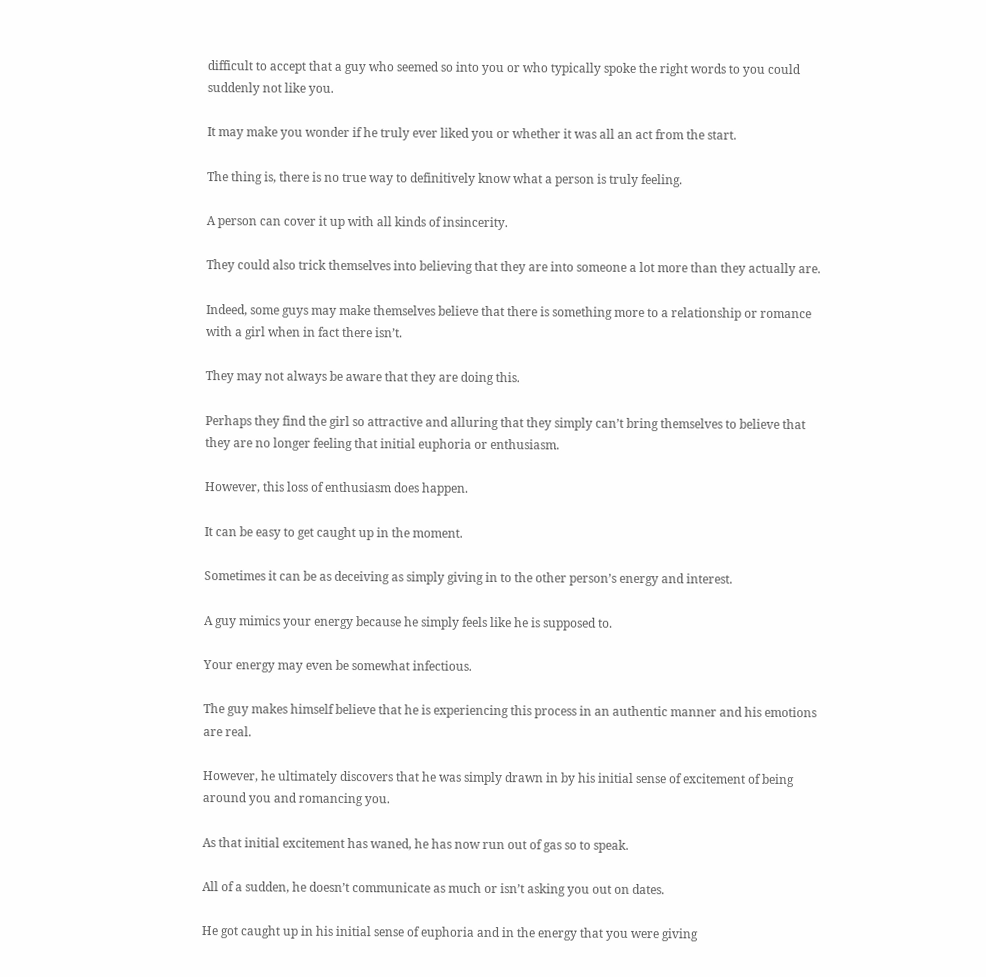difficult to accept that a guy who seemed so into you or who typically spoke the right words to you could suddenly not like you.

It may make you wonder if he truly ever liked you or whether it was all an act from the start.

The thing is, there is no true way to definitively know what a person is truly feeling.

A person can cover it up with all kinds of insincerity.

They could also trick themselves into believing that they are into someone a lot more than they actually are.

Indeed, some guys may make themselves believe that there is something more to a relationship or romance with a girl when in fact there isn’t.

They may not always be aware that they are doing this.

Perhaps they find the girl so attractive and alluring that they simply can’t bring themselves to believe that they are no longer feeling that initial euphoria or enthusiasm.

However, this loss of enthusiasm does happen.

It can be easy to get caught up in the moment.

Sometimes it can be as deceiving as simply giving in to the other person’s energy and interest.

A guy mimics your energy because he simply feels like he is supposed to.

Your energy may even be somewhat infectious.

The guy makes himself believe that he is experiencing this process in an authentic manner and his emotions are real.

However, he ultimately discovers that he was simply drawn in by his initial sense of excitement of being around you and romancing you.

As that initial excitement has waned, he has now run out of gas so to speak.

All of a sudden, he doesn’t communicate as much or isn’t asking you out on dates.

He got caught up in his initial sense of euphoria and in the energy that you were giving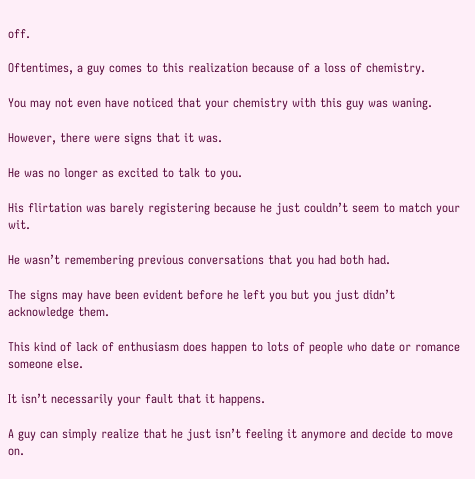off.

Oftentimes, a guy comes to this realization because of a loss of chemistry.

You may not even have noticed that your chemistry with this guy was waning.

However, there were signs that it was.

He was no longer as excited to talk to you.

His flirtation was barely registering because he just couldn’t seem to match your wit.

He wasn’t remembering previous conversations that you had both had.

The signs may have been evident before he left you but you just didn’t acknowledge them.

This kind of lack of enthusiasm does happen to lots of people who date or romance someone else.

It isn’t necessarily your fault that it happens.

A guy can simply realize that he just isn’t feeling it anymore and decide to move on.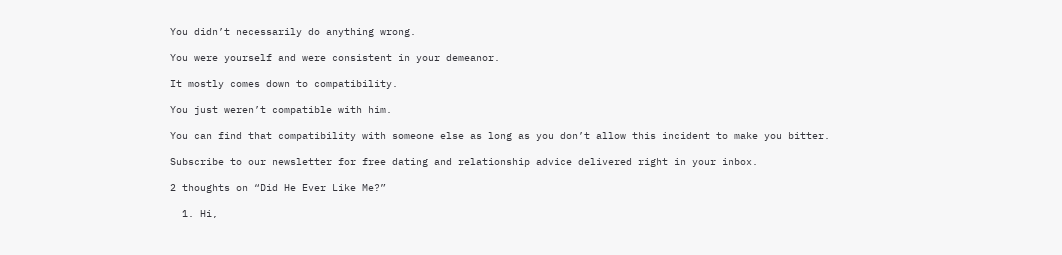You didn’t necessarily do anything wrong.

You were yourself and were consistent in your demeanor.

It mostly comes down to compatibility.

You just weren’t compatible with him.

You can find that compatibility with someone else as long as you don’t allow this incident to make you bitter.

Subscribe to our newsletter for free dating and relationship advice delivered right in your inbox.

2 thoughts on “Did He Ever Like Me?”

  1. Hi,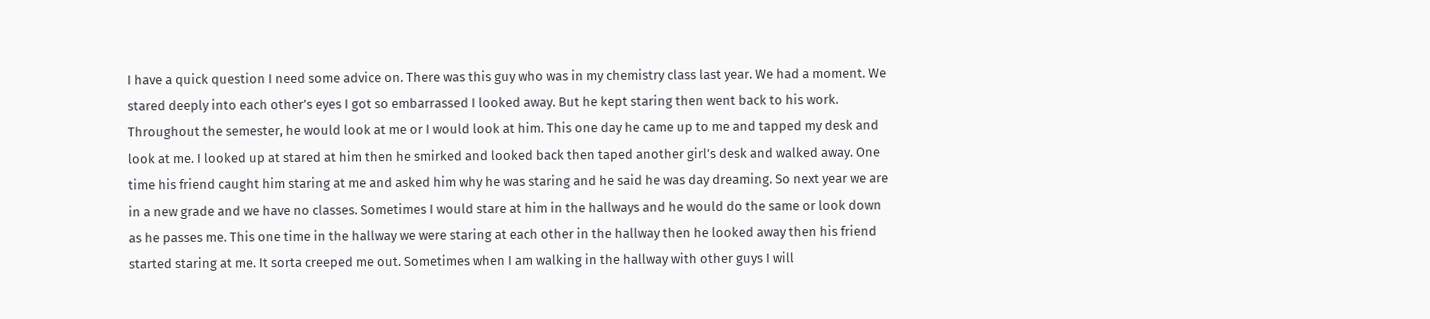I have a quick question I need some advice on. There was this guy who was in my chemistry class last year. We had a moment. We stared deeply into each other’s eyes I got so embarrassed I looked away. But he kept staring then went back to his work. Throughout the semester, he would look at me or I would look at him. This one day he came up to me and tapped my desk and look at me. I looked up at stared at him then he smirked and looked back then taped another girl’s desk and walked away. One time his friend caught him staring at me and asked him why he was staring and he said he was day dreaming. So next year we are in a new grade and we have no classes. Sometimes I would stare at him in the hallways and he would do the same or look down as he passes me. This one time in the hallway we were staring at each other in the hallway then he looked away then his friend started staring at me. It sorta creeped me out. Sometimes when I am walking in the hallway with other guys I will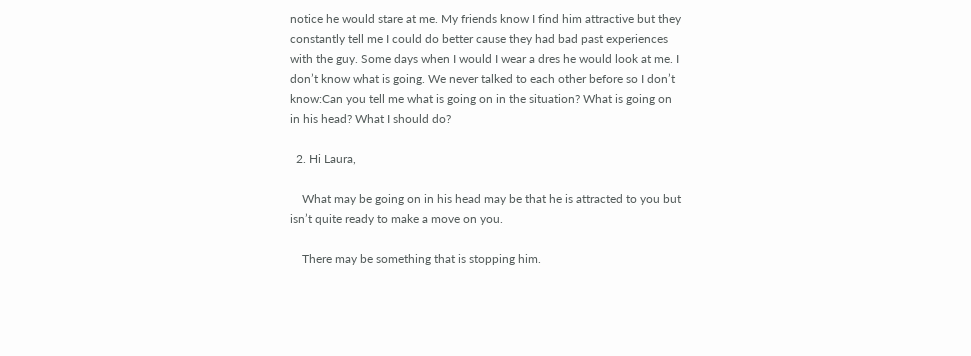notice he would stare at me. My friends know I find him attractive but they constantly tell me I could do better cause they had bad past experiences with the guy. Some days when I would I wear a dres he would look at me. I don’t know what is going. We never talked to each other before so I don’t know:Can you tell me what is going on in the situation? What is going on in his head? What I should do?

  2. Hi Laura,

    What may be going on in his head may be that he is attracted to you but isn’t quite ready to make a move on you.

    There may be something that is stopping him.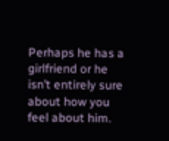Perhaps he has a girlfriend or he isn’t entirely sure about how you feel about him.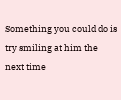Something you could do is try smiling at him the next time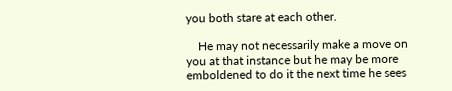you both stare at each other.

    He may not necessarily make a move on you at that instance but he may be more emboldened to do it the next time he sees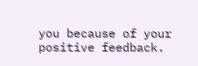you because of your positive feedback.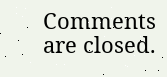Comments are closed.